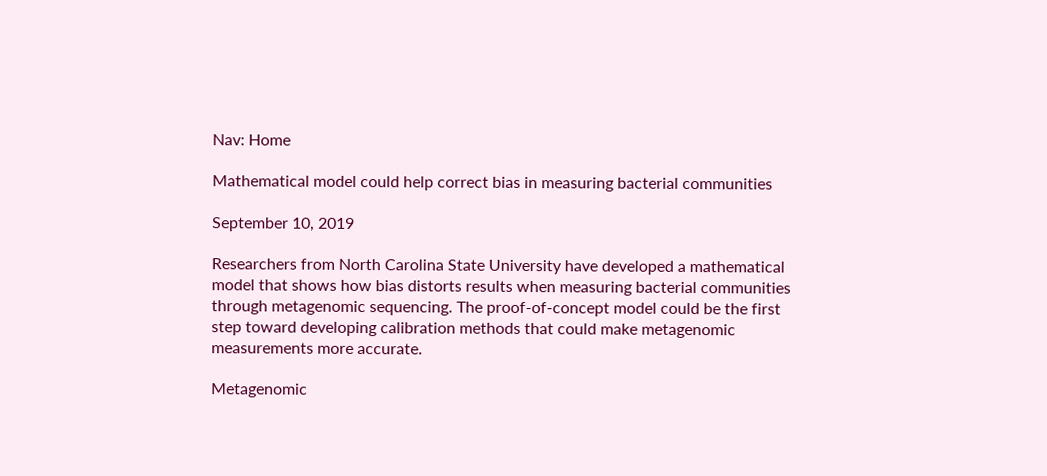Nav: Home

Mathematical model could help correct bias in measuring bacterial communities

September 10, 2019

Researchers from North Carolina State University have developed a mathematical model that shows how bias distorts results when measuring bacterial communities through metagenomic sequencing. The proof-of-concept model could be the first step toward developing calibration methods that could make metagenomic measurements more accurate.

Metagenomic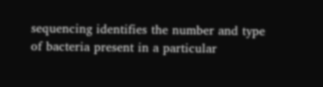sequencing identifies the number and type of bacteria present in a particular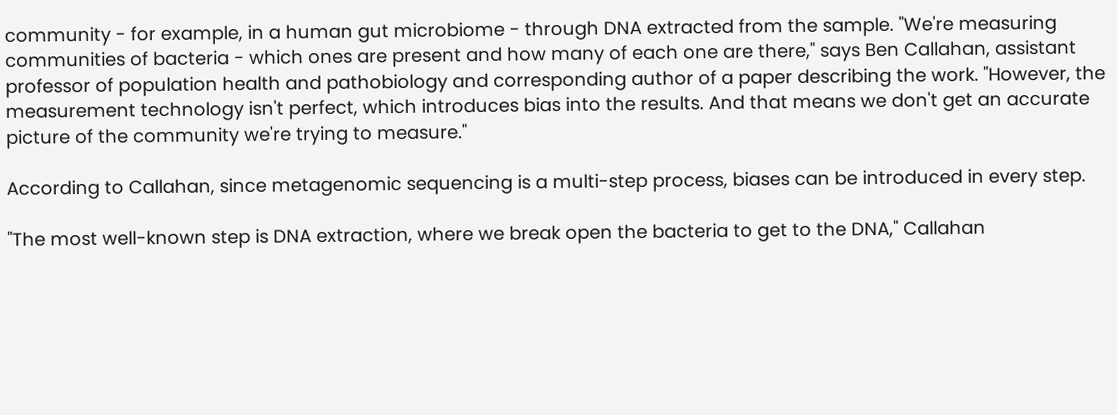community - for example, in a human gut microbiome - through DNA extracted from the sample. "We're measuring communities of bacteria - which ones are present and how many of each one are there," says Ben Callahan, assistant professor of population health and pathobiology and corresponding author of a paper describing the work. "However, the measurement technology isn't perfect, which introduces bias into the results. And that means we don't get an accurate picture of the community we're trying to measure."

According to Callahan, since metagenomic sequencing is a multi-step process, biases can be introduced in every step.

"The most well-known step is DNA extraction, where we break open the bacteria to get to the DNA," Callahan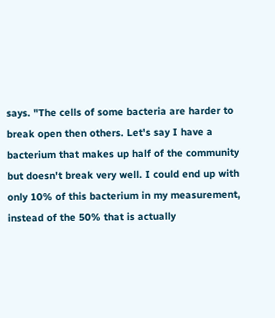says. "The cells of some bacteria are harder to break open then others. Let's say I have a bacterium that makes up half of the community but doesn't break very well. I could end up with only 10% of this bacterium in my measurement, instead of the 50% that is actually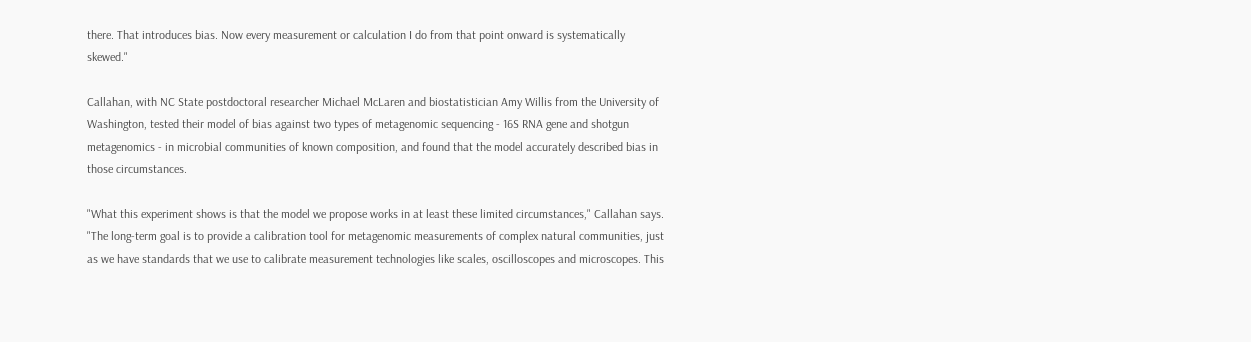there. That introduces bias. Now every measurement or calculation I do from that point onward is systematically skewed."

Callahan, with NC State postdoctoral researcher Michael McLaren and biostatistician Amy Willis from the University of Washington, tested their model of bias against two types of metagenomic sequencing - 16S RNA gene and shotgun metagenomics - in microbial communities of known composition, and found that the model accurately described bias in those circumstances.

"What this experiment shows is that the model we propose works in at least these limited circumstances," Callahan says. "The long-term goal is to provide a calibration tool for metagenomic measurements of complex natural communities, just as we have standards that we use to calibrate measurement technologies like scales, oscilloscopes and microscopes. This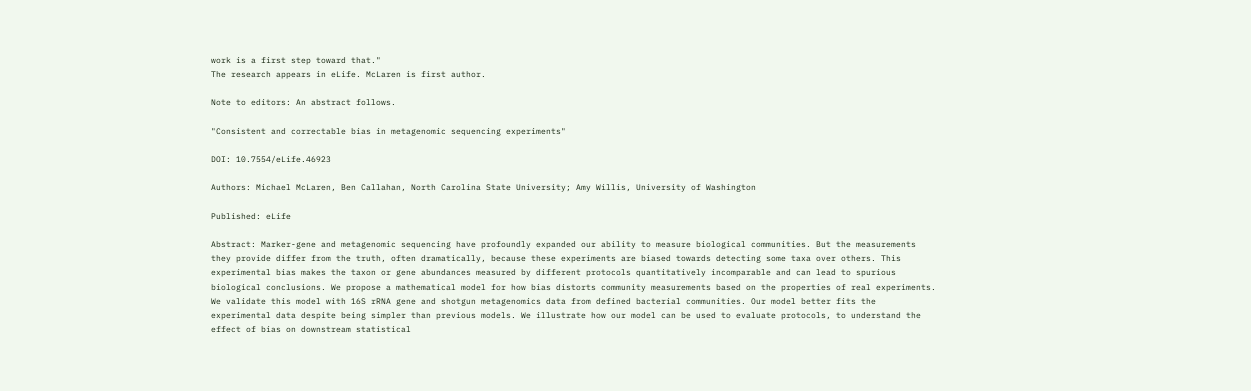work is a first step toward that."
The research appears in eLife. McLaren is first author.

Note to editors: An abstract follows.

"Consistent and correctable bias in metagenomic sequencing experiments"

DOI: 10.7554/eLife.46923

Authors: Michael McLaren, Ben Callahan, North Carolina State University; Amy Willis, University of Washington

Published: eLife

Abstract: Marker-gene and metagenomic sequencing have profoundly expanded our ability to measure biological communities. But the measurements they provide differ from the truth, often dramatically, because these experiments are biased towards detecting some taxa over others. This experimental bias makes the taxon or gene abundances measured by different protocols quantitatively incomparable and can lead to spurious biological conclusions. We propose a mathematical model for how bias distorts community measurements based on the properties of real experiments. We validate this model with 16S rRNA gene and shotgun metagenomics data from defined bacterial communities. Our model better fits the experimental data despite being simpler than previous models. We illustrate how our model can be used to evaluate protocols, to understand the effect of bias on downstream statistical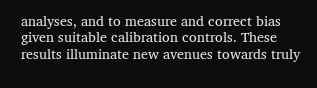analyses, and to measure and correct bias given suitable calibration controls. These results illuminate new avenues towards truly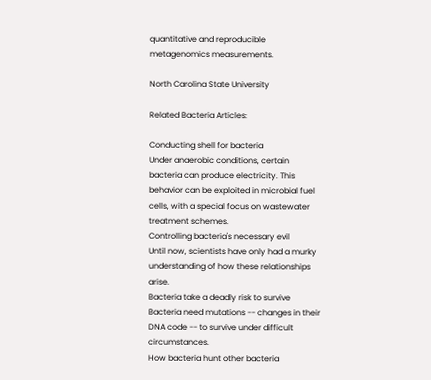quantitative and reproducible metagenomics measurements.

North Carolina State University

Related Bacteria Articles:

Conducting shell for bacteria
Under anaerobic conditions, certain bacteria can produce electricity. This behavior can be exploited in microbial fuel cells, with a special focus on wastewater treatment schemes.
Controlling bacteria's necessary evil
Until now, scientists have only had a murky understanding of how these relationships arise.
Bacteria take a deadly risk to survive
Bacteria need mutations -- changes in their DNA code -- to survive under difficult circumstances.
How bacteria hunt other bacteria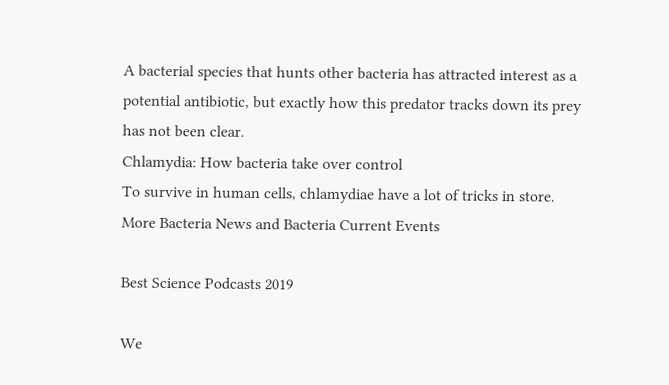A bacterial species that hunts other bacteria has attracted interest as a potential antibiotic, but exactly how this predator tracks down its prey has not been clear.
Chlamydia: How bacteria take over control
To survive in human cells, chlamydiae have a lot of tricks in store.
More Bacteria News and Bacteria Current Events

Best Science Podcasts 2019

We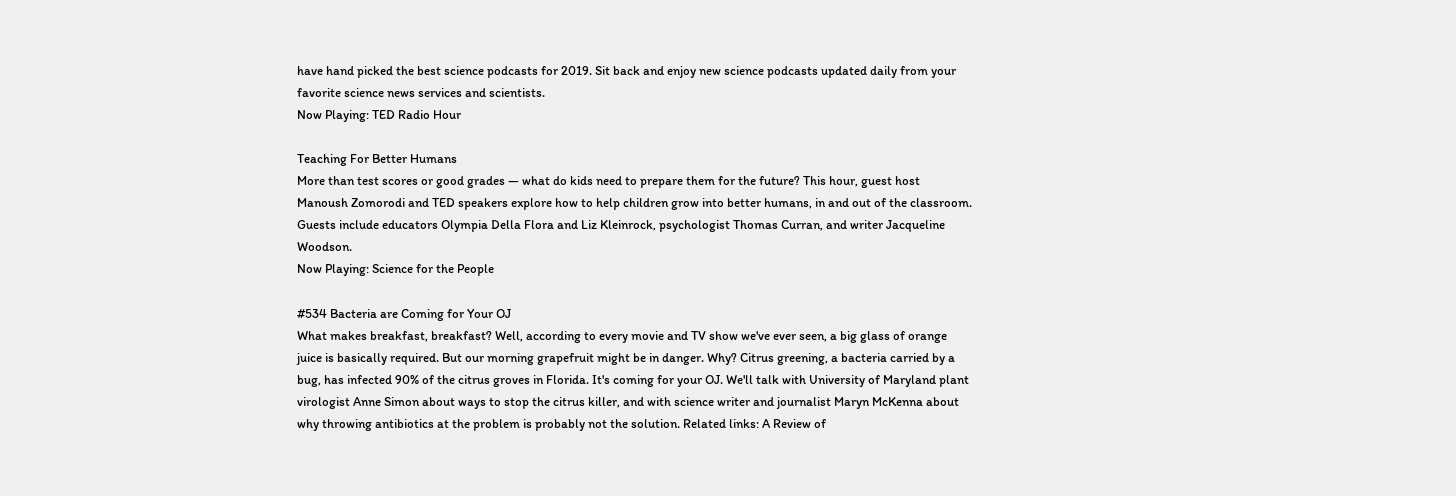have hand picked the best science podcasts for 2019. Sit back and enjoy new science podcasts updated daily from your favorite science news services and scientists.
Now Playing: TED Radio Hour

Teaching For Better Humans
More than test scores or good grades — what do kids need to prepare them for the future? This hour, guest host Manoush Zomorodi and TED speakers explore how to help children grow into better humans, in and out of the classroom. Guests include educators Olympia Della Flora and Liz Kleinrock, psychologist Thomas Curran, and writer Jacqueline Woodson.
Now Playing: Science for the People

#534 Bacteria are Coming for Your OJ
What makes breakfast, breakfast? Well, according to every movie and TV show we've ever seen, a big glass of orange juice is basically required. But our morning grapefruit might be in danger. Why? Citrus greening, a bacteria carried by a bug, has infected 90% of the citrus groves in Florida. It's coming for your OJ. We'll talk with University of Maryland plant virologist Anne Simon about ways to stop the citrus killer, and with science writer and journalist Maryn McKenna about why throwing antibiotics at the problem is probably not the solution. Related links: A Review of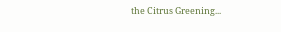the Citrus Greening...